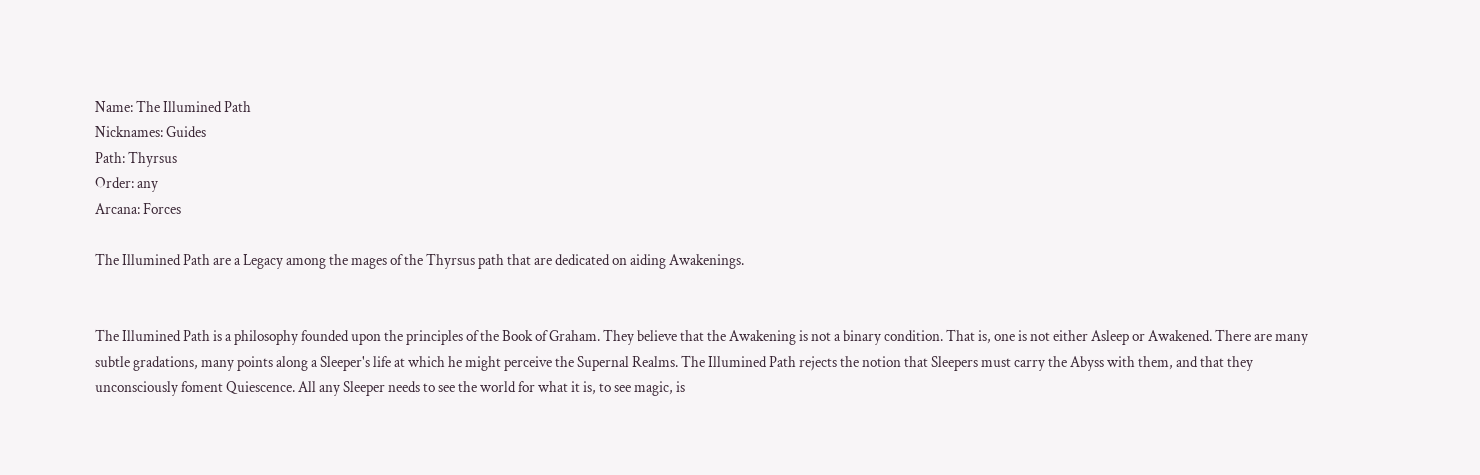Name: The Illumined Path
Nicknames: Guides
Path: Thyrsus
Order: any
Arcana: Forces

The Illumined Path are a Legacy among the mages of the Thyrsus path that are dedicated on aiding Awakenings.


The Illumined Path is a philosophy founded upon the principles of the Book of Graham. They believe that the Awakening is not a binary condition. That is, one is not either Asleep or Awakened. There are many subtle gradations, many points along a Sleeper's life at which he might perceive the Supernal Realms. The Illumined Path rejects the notion that Sleepers must carry the Abyss with them, and that they unconsciously foment Quiescence. All any Sleeper needs to see the world for what it is, to see magic, is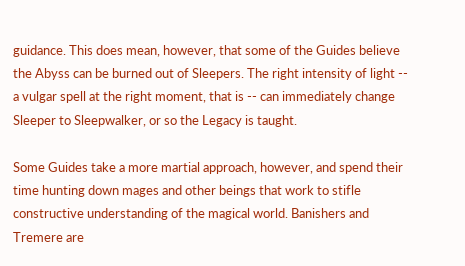guidance. This does mean, however, that some of the Guides believe the Abyss can be burned out of Sleepers. The right intensity of light -- a vulgar spell at the right moment, that is -- can immediately change Sleeper to Sleepwalker, or so the Legacy is taught.

Some Guides take a more martial approach, however, and spend their time hunting down mages and other beings that work to stifle constructive understanding of the magical world. Banishers and Tremere are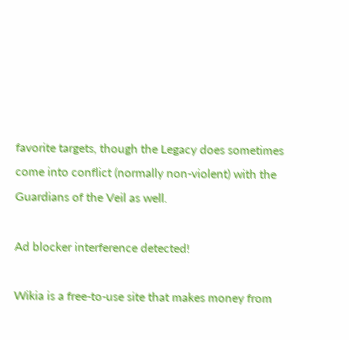favorite targets, though the Legacy does sometimes come into conflict (normally non-violent) with the Guardians of the Veil as well.

Ad blocker interference detected!

Wikia is a free-to-use site that makes money from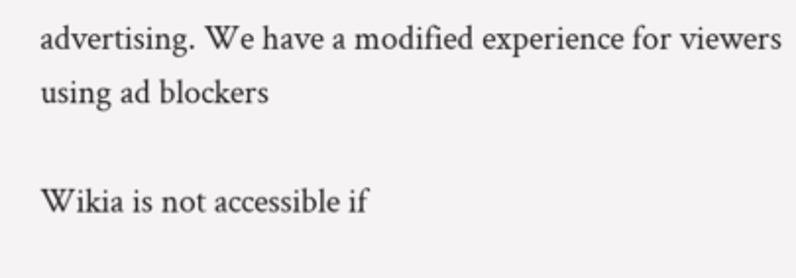advertising. We have a modified experience for viewers using ad blockers

Wikia is not accessible if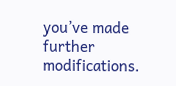you’ve made further modifications.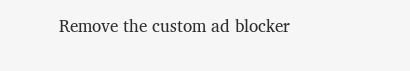Remove the custom ad blocker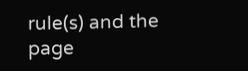rule(s) and the page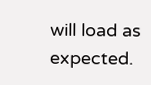will load as expected.